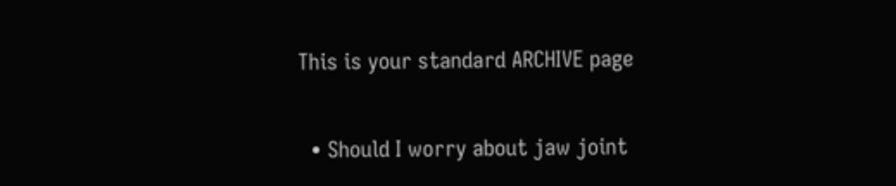This is your standard ARCHIVE page

  • Should I worry about jaw joint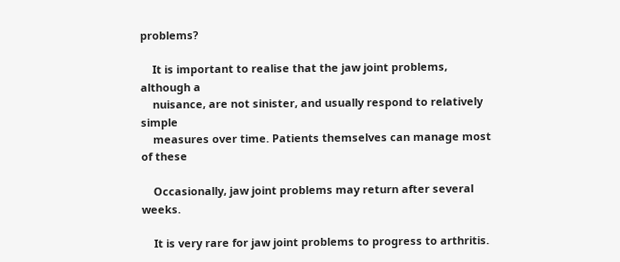problems?

    It is important to realise that the jaw joint problems, although a
    nuisance, are not sinister, and usually respond to relatively simple
    measures over time. Patients themselves can manage most of these

    Occasionally, jaw joint problems may return after several weeks.

    It is very rare for jaw joint problems to progress to arthritis.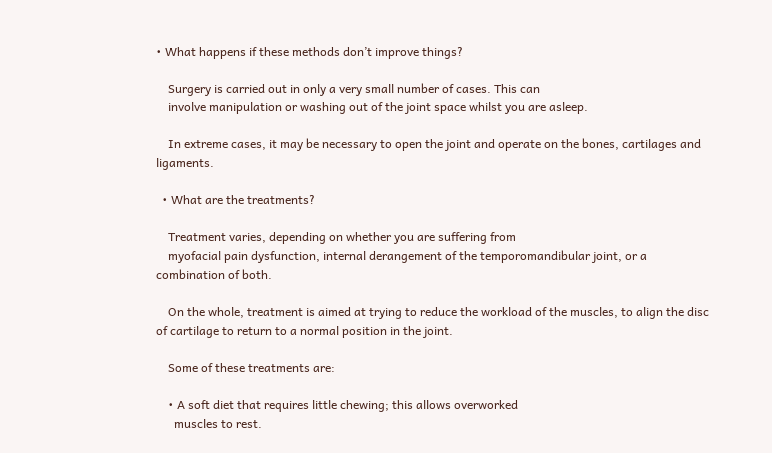• What happens if these methods don’t improve things?

    Surgery is carried out in only a very small number of cases. This can
    involve manipulation or washing out of the joint space whilst you are asleep.

    In extreme cases, it may be necessary to open the joint and operate on the bones, cartilages and ligaments.

  • What are the treatments?

    Treatment varies, depending on whether you are suffering from
    myofacial pain dysfunction, internal derangement of the temporomandibular joint, or a combination of both.

    On the whole, treatment is aimed at trying to reduce the workload of the muscles, to align the disc of cartilage to return to a normal position in the joint.

    Some of these treatments are:

    • A soft diet that requires little chewing; this allows overworked
      muscles to rest.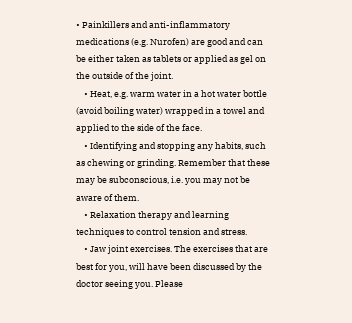• Painkillers and anti-inflammatory medications (e.g. Nurofen) are good and can be either taken as tablets or applied as gel on the outside of the joint.
    • Heat, e.g. warm water in a hot water bottle (avoid boiling water) wrapped in a towel and applied to the side of the face.
    • Identifying and stopping any habits, such as chewing or grinding. Remember that these may be subconscious, i.e. you may not be aware of them.
    • Relaxation therapy and learning techniques to control tension and stress.
    • Jaw joint exercises. The exercises that are best for you, will have been discussed by the doctor seeing you. Please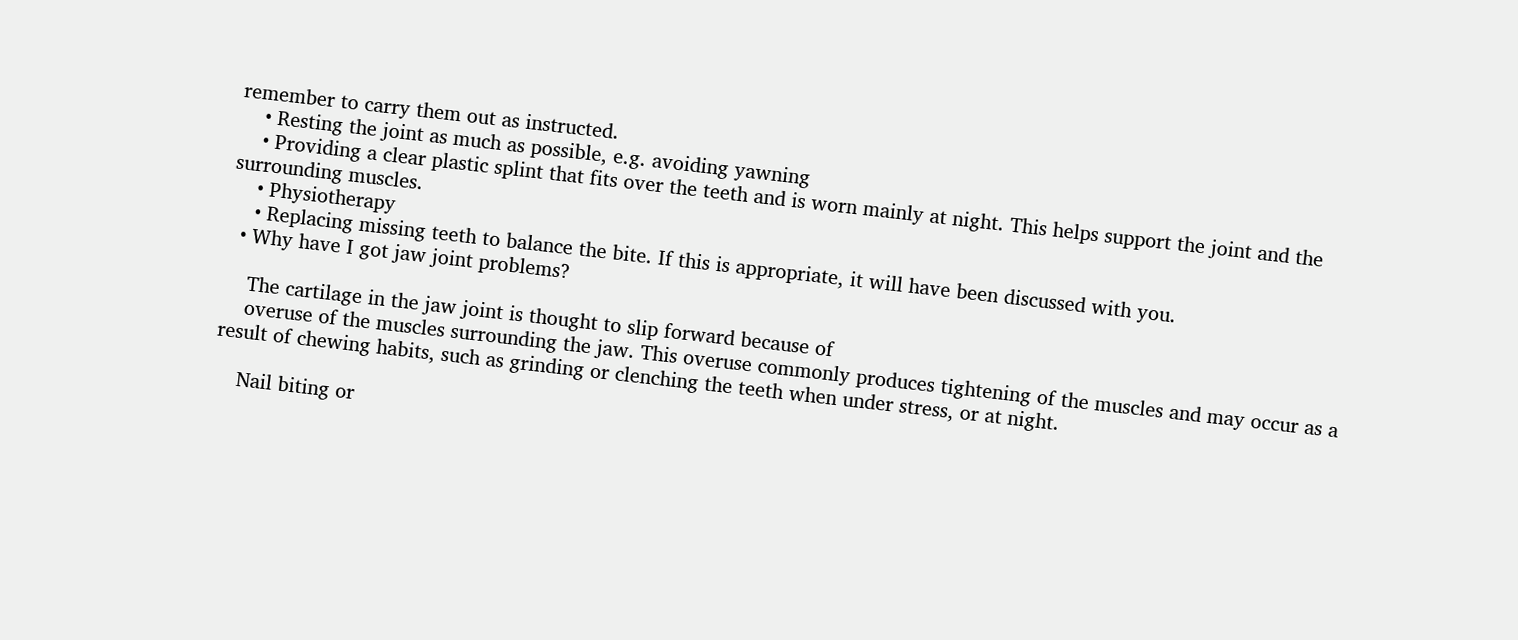remember to carry them out as instructed.
    • Resting the joint as much as possible, e.g. avoiding yawning
    • Providing a clear plastic splint that fits over the teeth and is worn mainly at night. This helps support the joint and the surrounding muscles.
    • Physiotherapy
    • Replacing missing teeth to balance the bite. If this is appropriate, it will have been discussed with you.
  • Why have I got jaw joint problems?

    The cartilage in the jaw joint is thought to slip forward because of
    overuse of the muscles surrounding the jaw. This overuse commonly produces tightening of the muscles and may occur as a result of chewing habits, such as grinding or clenching the teeth when under stress, or at night.

    Nail biting or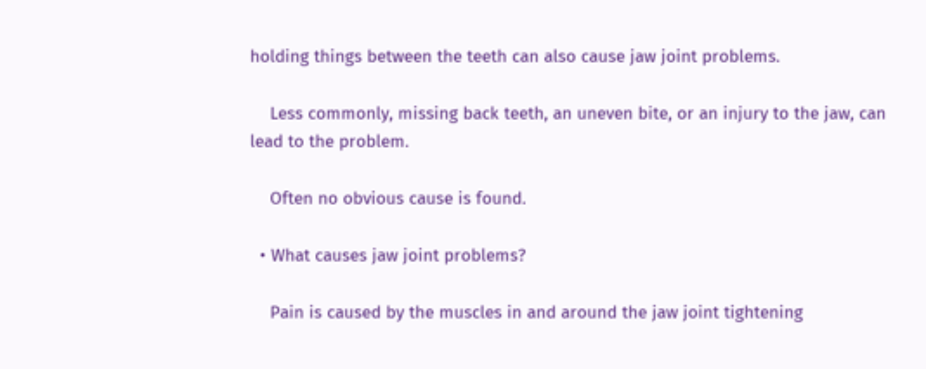holding things between the teeth can also cause jaw joint problems.

    Less commonly, missing back teeth, an uneven bite, or an injury to the jaw, can lead to the problem.

    Often no obvious cause is found.

  • What causes jaw joint problems?

    Pain is caused by the muscles in and around the jaw joint tightening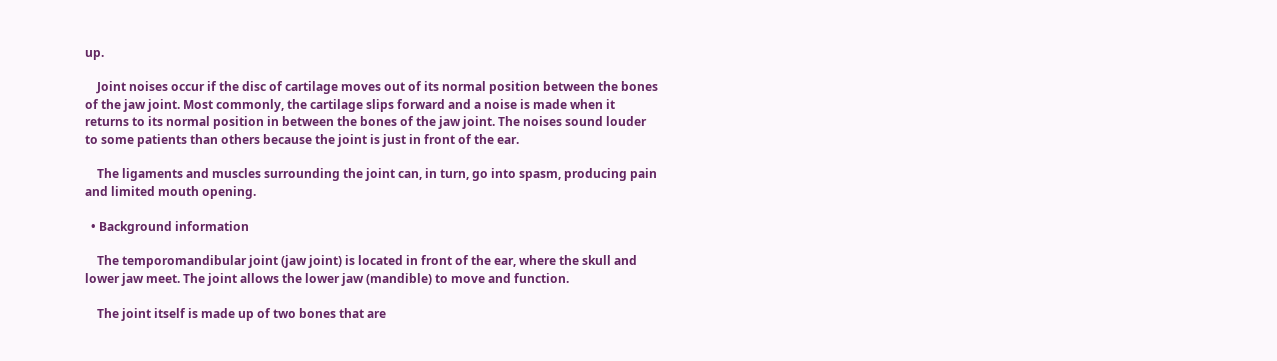up.

    Joint noises occur if the disc of cartilage moves out of its normal position between the bones of the jaw joint. Most commonly, the cartilage slips forward and a noise is made when it returns to its normal position in between the bones of the jaw joint. The noises sound louder to some patients than others because the joint is just in front of the ear.

    The ligaments and muscles surrounding the joint can, in turn, go into spasm, producing pain and limited mouth opening.

  • Background information

    The temporomandibular joint (jaw joint) is located in front of the ear, where the skull and lower jaw meet. The joint allows the lower jaw (mandible) to move and function.

    The joint itself is made up of two bones that are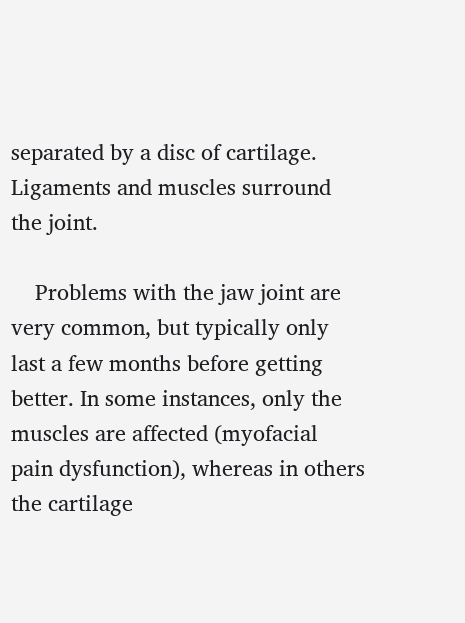separated by a disc of cartilage. Ligaments and muscles surround the joint.

    Problems with the jaw joint are very common, but typically only last a few months before getting better. In some instances, only the muscles are affected (myofacial pain dysfunction), whereas in others the cartilage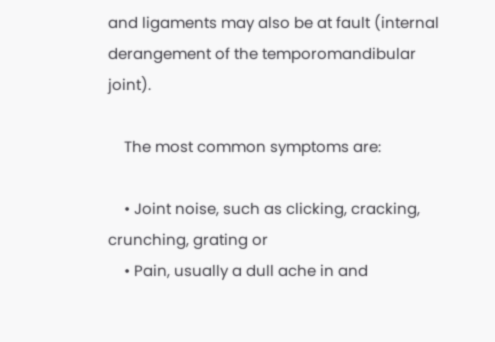and ligaments may also be at fault (internal derangement of the temporomandibular joint).

    The most common symptoms are:

    • Joint noise, such as clicking, cracking, crunching, grating or
    • Pain, usually a dull ache in and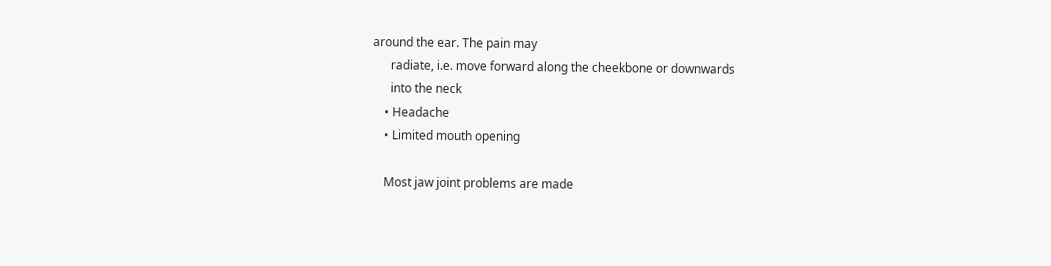around the ear. The pain may
      radiate, i.e. move forward along the cheekbone or downwards
      into the neck
    • Headache
    • Limited mouth opening

    Most jaw joint problems are made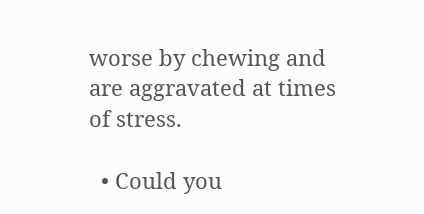worse by chewing and are aggravated at times of stress.

  • Could you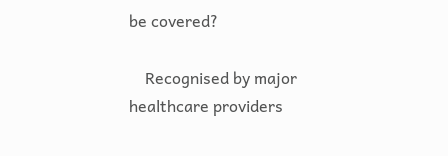be covered?

    Recognised by major healthcare providers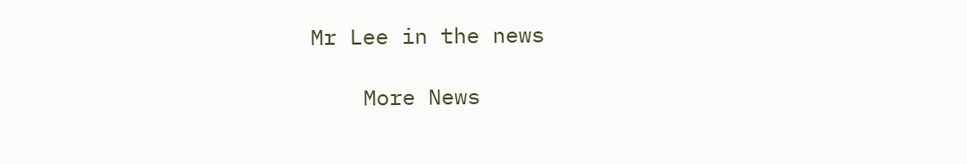Mr Lee in the news

    More News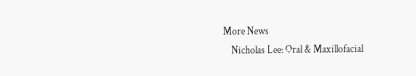More News
    Nicholas Lee: Oral & Maxillofacial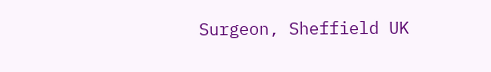Surgeon, Sheffield UK